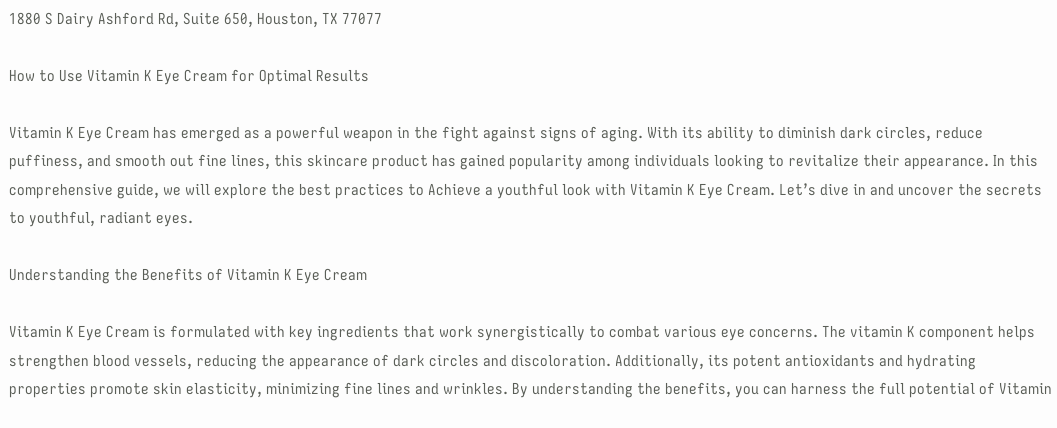1880 S Dairy Ashford Rd, Suite 650, Houston, TX 77077

How to Use Vitamin K Eye Cream for Optimal Results

Vitamin K Eye Cream has emerged as a powerful weapon in the fight against signs of aging. With its ability to diminish dark circles, reduce puffiness, and smooth out fine lines, this skincare product has gained popularity among individuals looking to revitalize their appearance. In this comprehensive guide, we will explore the best practices to Achieve a youthful look with Vitamin K Eye Cream. Let’s dive in and uncover the secrets to youthful, radiant eyes.

Understanding the Benefits of Vitamin K Eye Cream

Vitamin K Eye Cream is formulated with key ingredients that work synergistically to combat various eye concerns. The vitamin K component helps strengthen blood vessels, reducing the appearance of dark circles and discoloration. Additionally, its potent antioxidants and hydrating properties promote skin elasticity, minimizing fine lines and wrinkles. By understanding the benefits, you can harness the full potential of Vitamin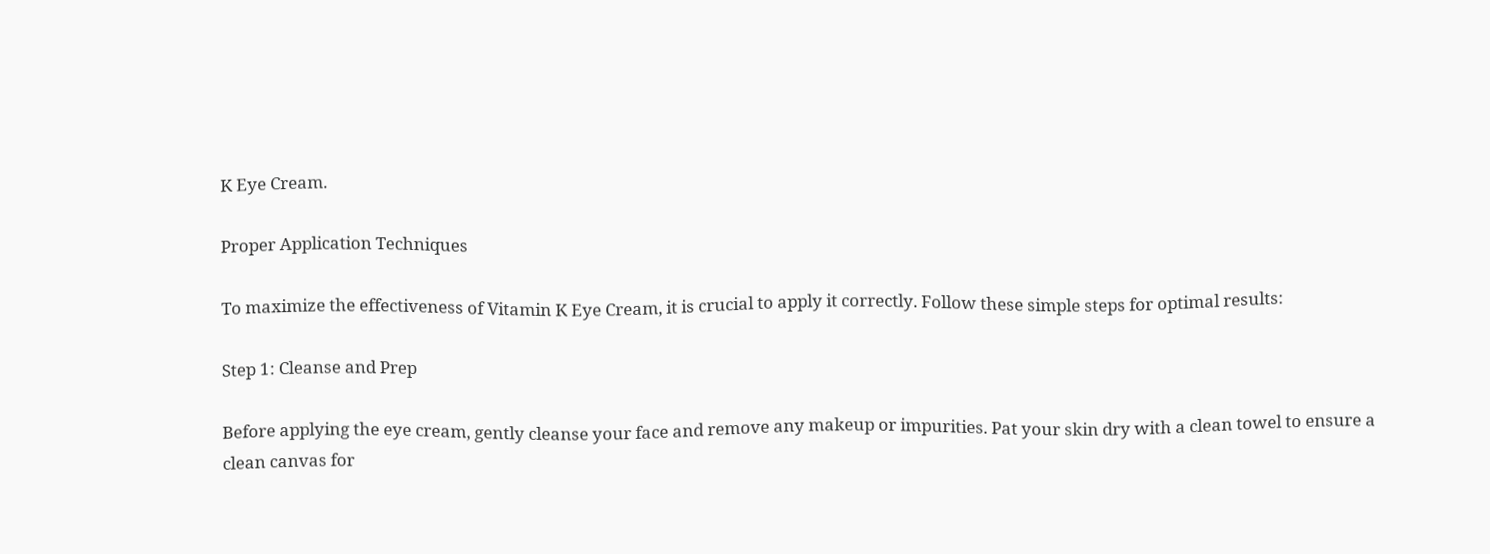K Eye Cream.

Proper Application Techniques

To maximize the effectiveness of Vitamin K Eye Cream, it is crucial to apply it correctly. Follow these simple steps for optimal results:

Step 1: Cleanse and Prep

Before applying the eye cream, gently cleanse your face and remove any makeup or impurities. Pat your skin dry with a clean towel to ensure a clean canvas for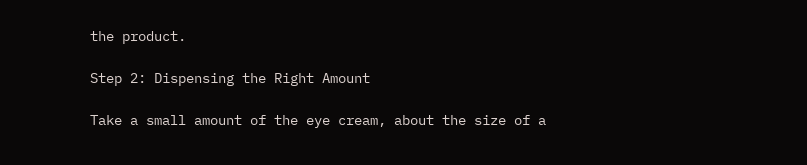the product.

Step 2: Dispensing the Right Amount

Take a small amount of the eye cream, about the size of a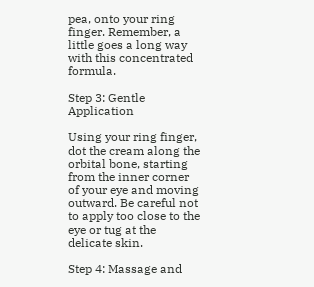pea, onto your ring finger. Remember, a little goes a long way with this concentrated formula.

Step 3: Gentle Application

Using your ring finger, dot the cream along the orbital bone, starting from the inner corner of your eye and moving outward. Be careful not to apply too close to the eye or tug at the delicate skin.

Step 4: Massage and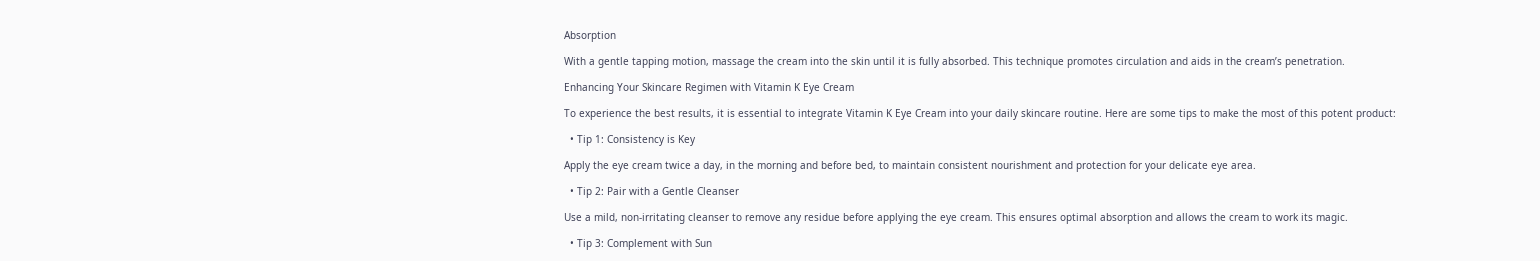Absorption

With a gentle tapping motion, massage the cream into the skin until it is fully absorbed. This technique promotes circulation and aids in the cream’s penetration.

Enhancing Your Skincare Regimen with Vitamin K Eye Cream

To experience the best results, it is essential to integrate Vitamin K Eye Cream into your daily skincare routine. Here are some tips to make the most of this potent product:

  • Tip 1: Consistency is Key

Apply the eye cream twice a day, in the morning and before bed, to maintain consistent nourishment and protection for your delicate eye area.

  • Tip 2: Pair with a Gentle Cleanser

Use a mild, non-irritating cleanser to remove any residue before applying the eye cream. This ensures optimal absorption and allows the cream to work its magic.

  • Tip 3: Complement with Sun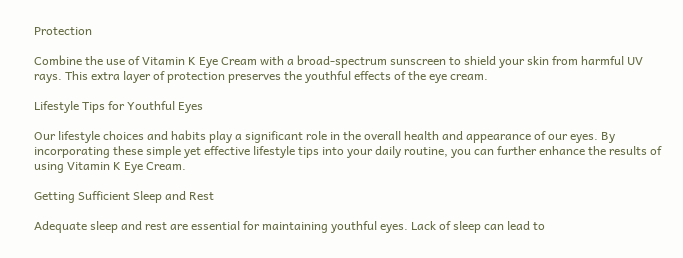Protection

Combine the use of Vitamin K Eye Cream with a broad-spectrum sunscreen to shield your skin from harmful UV rays. This extra layer of protection preserves the youthful effects of the eye cream.

Lifestyle Tips for Youthful Eyes

Our lifestyle choices and habits play a significant role in the overall health and appearance of our eyes. By incorporating these simple yet effective lifestyle tips into your daily routine, you can further enhance the results of using Vitamin K Eye Cream.

Getting Sufficient Sleep and Rest

Adequate sleep and rest are essential for maintaining youthful eyes. Lack of sleep can lead to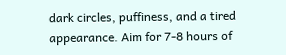dark circles, puffiness, and a tired appearance. Aim for 7-8 hours of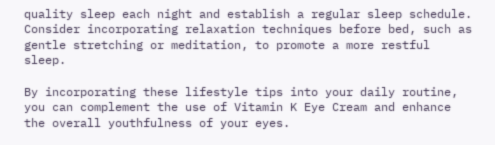quality sleep each night and establish a regular sleep schedule. Consider incorporating relaxation techniques before bed, such as gentle stretching or meditation, to promote a more restful sleep.

By incorporating these lifestyle tips into your daily routine, you can complement the use of Vitamin K Eye Cream and enhance the overall youthfulness of your eyes.